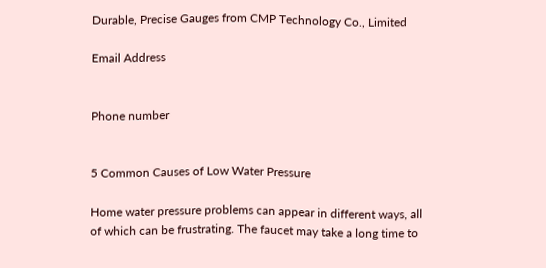Durable, Precise Gauges from CMP Technology Co., Limited

Email Address


Phone number


5 Common Causes of Low Water Pressure

Home water pressure problems can appear in different ways, all of which can be frustrating. The faucet may take a long time to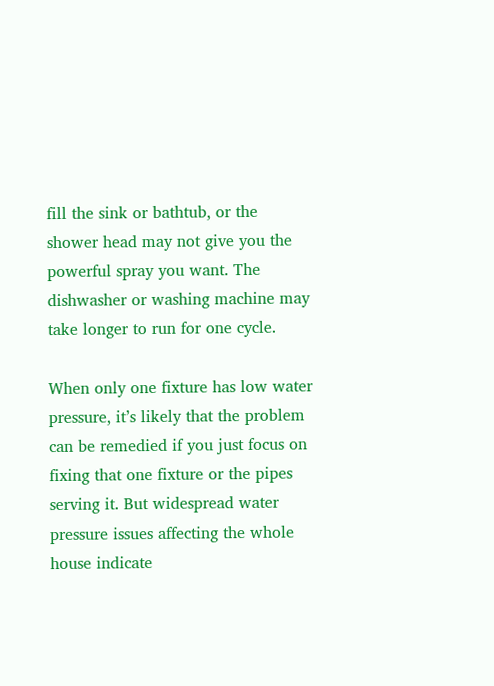fill the sink or bathtub, or the shower head may not give you the powerful spray you want. The dishwasher or washing machine may take longer to run for one cycle.

When only one fixture has low water pressure, it’s likely that the problem can be remedied if you just focus on fixing that one fixture or the pipes serving it. But widespread water pressure issues affecting the whole house indicate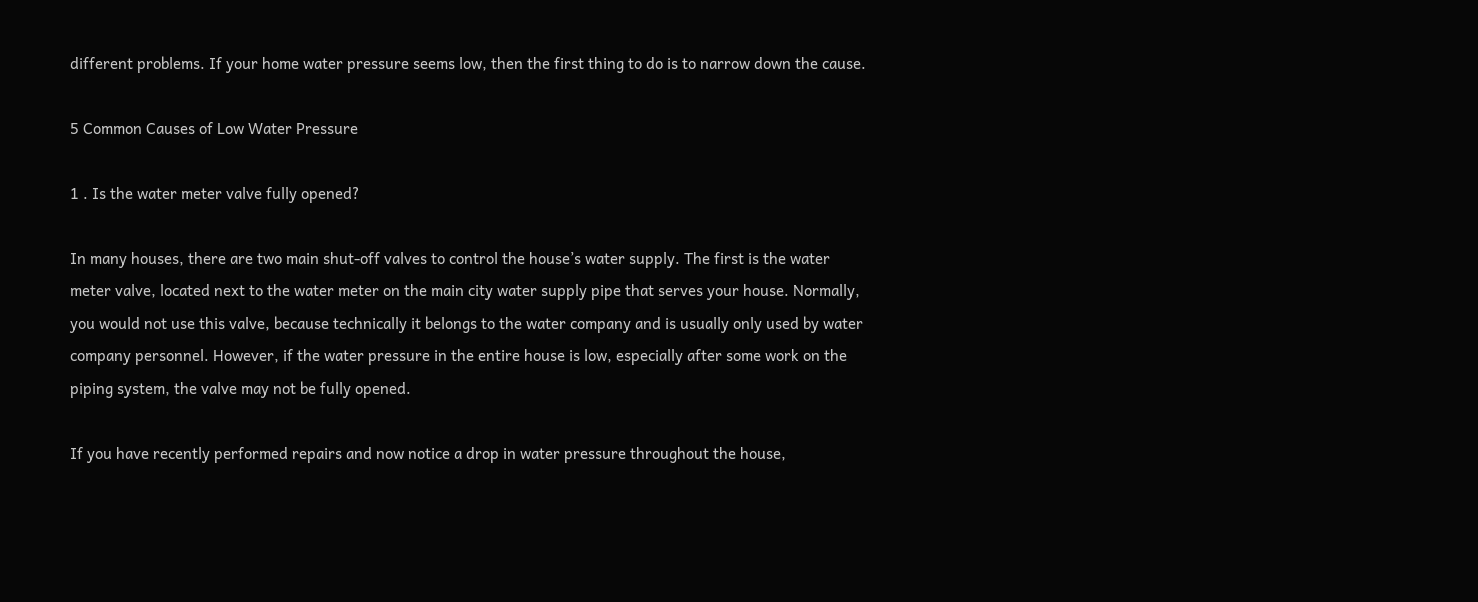different problems. If your home water pressure seems low, then the first thing to do is to narrow down the cause.

5 Common Causes of Low Water Pressure

1 . Is the water meter valve fully opened?

In many houses, there are two main shut-off valves to control the house’s water supply. The first is the water meter valve, located next to the water meter on the main city water supply pipe that serves your house. Normally, you would not use this valve, because technically it belongs to the water company and is usually only used by water company personnel. However, if the water pressure in the entire house is low, especially after some work on the piping system, the valve may not be fully opened.

If you have recently performed repairs and now notice a drop in water pressure throughout the house,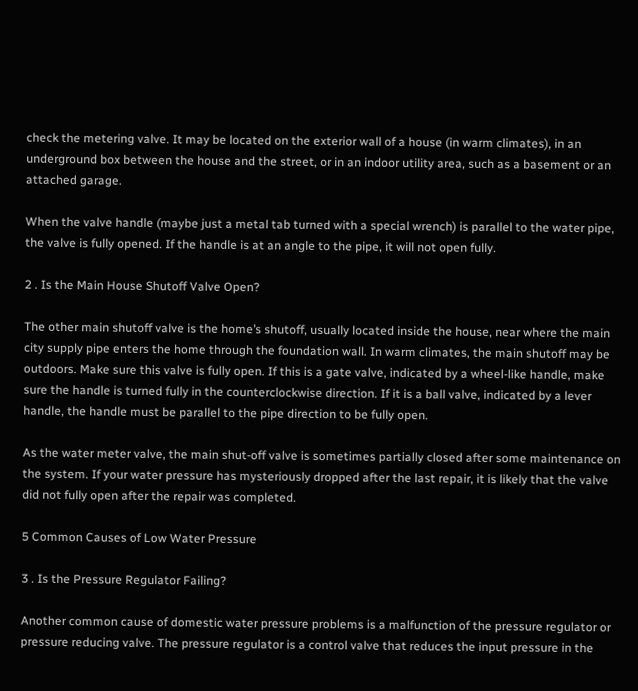check the metering valve. It may be located on the exterior wall of a house (in warm climates), in an underground box between the house and the street, or in an indoor utility area, such as a basement or an attached garage.

When the valve handle (maybe just a metal tab turned with a special wrench) is parallel to the water pipe, the valve is fully opened. If the handle is at an angle to the pipe, it will not open fully.

2 . Is the Main House Shutoff Valve Open?

The other main shutoff valve is the home’s shutoff, usually located inside the house, near where the main city supply pipe enters the home through the foundation wall. In warm climates, the main shutoff may be outdoors. Make sure this valve is fully open. If this is a gate valve, indicated by a wheel-like handle, make sure the handle is turned fully in the counterclockwise direction. If it is a ball valve, indicated by a lever handle, the handle must be parallel to the pipe direction to be fully open.

As the water meter valve, the main shut-off valve is sometimes partially closed after some maintenance on the system. If your water pressure has mysteriously dropped after the last repair, it is likely that the valve did not fully open after the repair was completed.

5 Common Causes of Low Water Pressure

3 . Is the Pressure Regulator Failing?

Another common cause of domestic water pressure problems is a malfunction of the pressure regulator or pressure reducing valve. The pressure regulator is a control valve that reduces the input pressure in the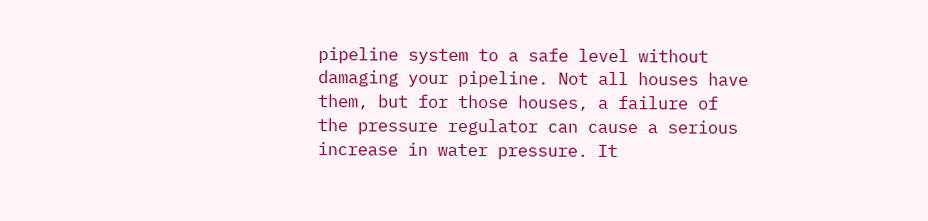pipeline system to a safe level without damaging your pipeline. Not all houses have them, but for those houses, a failure of the pressure regulator can cause a serious increase in water pressure. It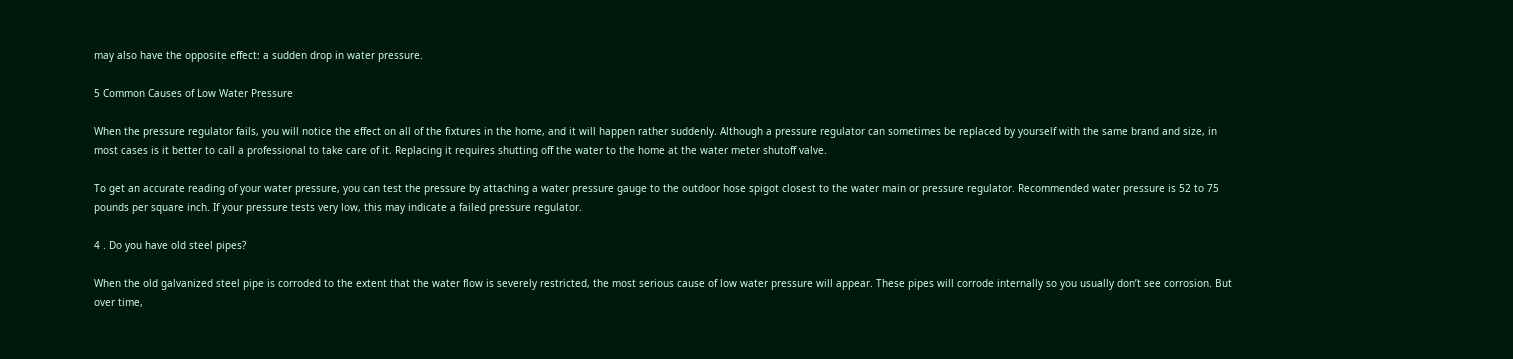may also have the opposite effect: a sudden drop in water pressure.

5 Common Causes of Low Water Pressure

When the pressure regulator fails, you will notice the effect on all of the fixtures in the home, and it will happen rather suddenly. Although a pressure regulator can sometimes be replaced by yourself with the same brand and size, in most cases is it better to call a professional to take care of it. Replacing it requires shutting off the water to the home at the water meter shutoff valve.

To get an accurate reading of your water pressure, you can test the pressure by attaching a water pressure gauge to the outdoor hose spigot closest to the water main or pressure regulator. Recommended water pressure is 52 to 75 pounds per square inch. If your pressure tests very low, this may indicate a failed pressure regulator.

4 . Do you have old steel pipes?

When the old galvanized steel pipe is corroded to the extent that the water flow is severely restricted, the most serious cause of low water pressure will appear. These pipes will corrode internally so you usually don’t see corrosion. But over time,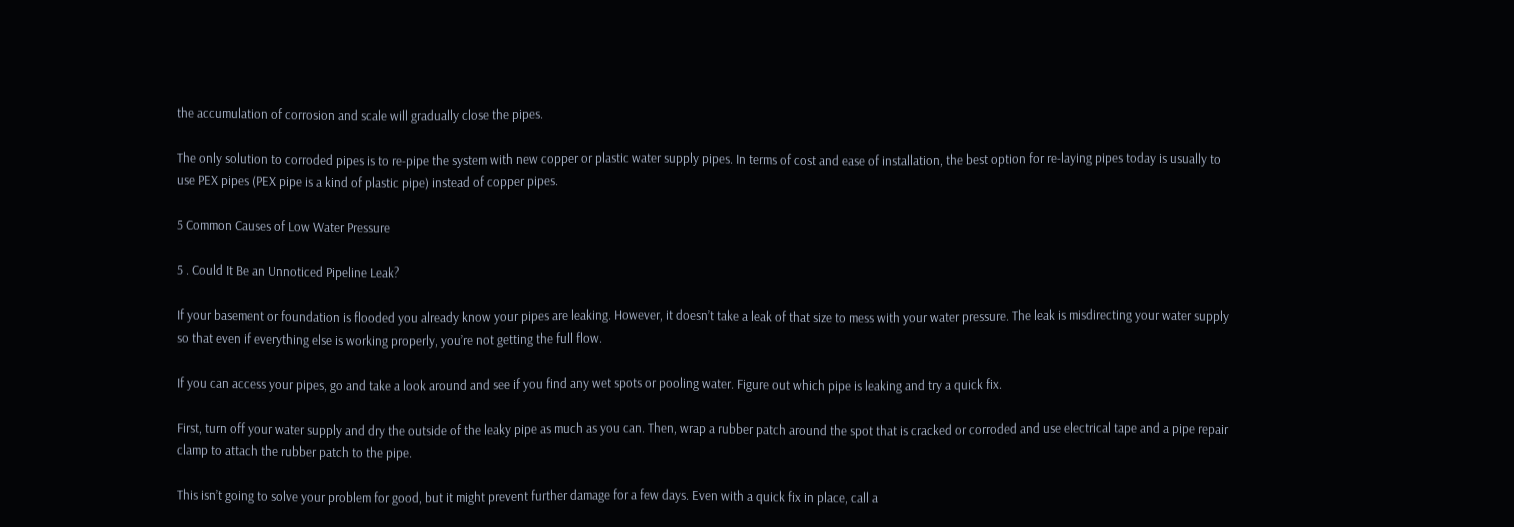the accumulation of corrosion and scale will gradually close the pipes.

The only solution to corroded pipes is to re-pipe the system with new copper or plastic water supply pipes. In terms of cost and ease of installation, the best option for re-laying pipes today is usually to use PEX pipes (PEX pipe is a kind of plastic pipe) instead of copper pipes.

5 Common Causes of Low Water Pressure

5 . Could It Be an Unnoticed Pipeline Leak?

If your basement or foundation is flooded you already know your pipes are leaking. However, it doesn’t take a leak of that size to mess with your water pressure. The leak is misdirecting your water supply so that even if everything else is working properly, you’re not getting the full flow.

If you can access your pipes, go and take a look around and see if you find any wet spots or pooling water. Figure out which pipe is leaking and try a quick fix.

First, turn off your water supply and dry the outside of the leaky pipe as much as you can. Then, wrap a rubber patch around the spot that is cracked or corroded and use electrical tape and a pipe repair clamp to attach the rubber patch to the pipe.

This isn’t going to solve your problem for good, but it might prevent further damage for a few days. Even with a quick fix in place, call a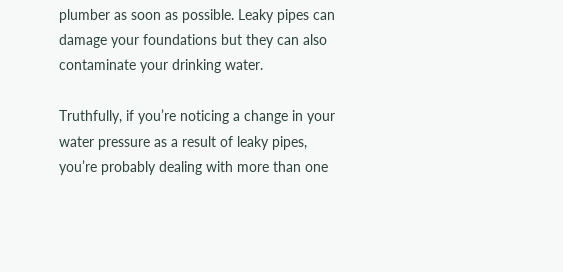plumber as soon as possible. Leaky pipes can damage your foundations but they can also contaminate your drinking water.

Truthfully, if you’re noticing a change in your water pressure as a result of leaky pipes, you’re probably dealing with more than one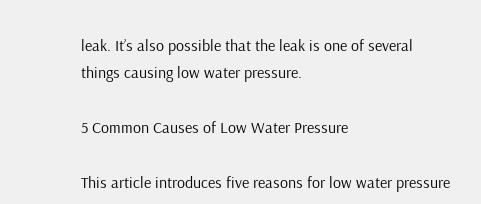leak. It’s also possible that the leak is one of several things causing low water pressure.

5 Common Causes of Low Water Pressure

This article introduces five reasons for low water pressure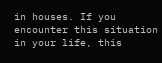in houses. If you encounter this situation in your life, this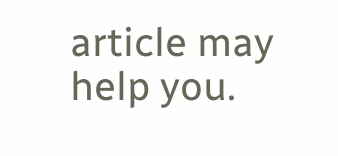article may help you.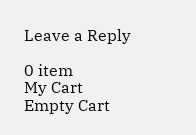Leave a Reply

0 item
My Cart
Empty Cart